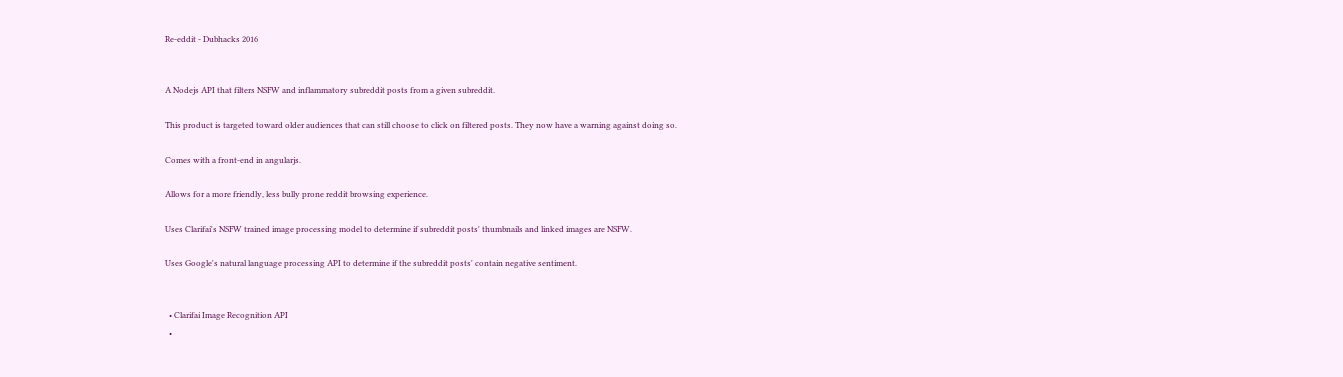Re-eddit - Dubhacks 2016


A Nodejs API that filters NSFW and inflammatory subreddit posts from a given subreddit.

This product is targeted toward older audiences that can still choose to click on filtered posts. They now have a warning against doing so.

Comes with a front-end in angularjs.

Allows for a more friendly, less bully prone reddit browsing experience.

Uses Clarifai's NSFW trained image processing model to determine if subreddit posts' thumbnails and linked images are NSFW.

Uses Google's natural language processing API to determine if the subreddit posts' contain negative sentiment.


  • Clarifai Image Recognition API
  •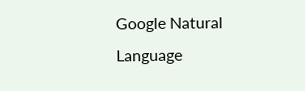Google Natural Language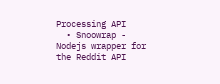Processing API
  • Snoowrap - Nodejs wrapper for the Reddit API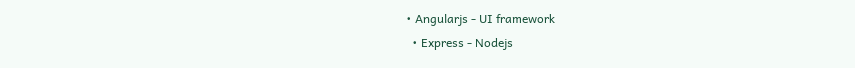• Angularjs - UI framework
  • Express - Nodejs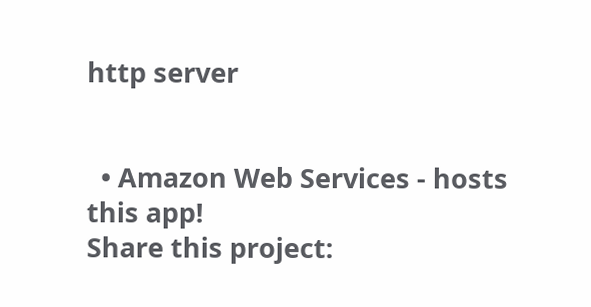http server


  • Amazon Web Services - hosts this app!
Share this project: